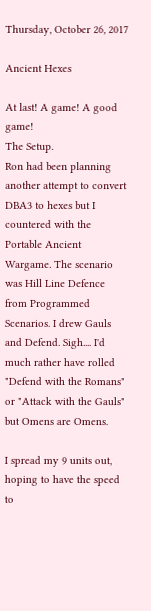Thursday, October 26, 2017

Ancient Hexes

At last! A game! A good game!
The Setup.
Ron had been planning another attempt to convert DBA3 to hexes but I countered with the Portable Ancient Wargame. The scenario was Hill Line Defence from Programmed Scenarios. I drew Gauls and Defend. Sigh.... I'd much rather have rolled "Defend with the Romans" or "Attack with the Gauls" but Omens are Omens.

I spread my 9 units out, hoping to have the speed to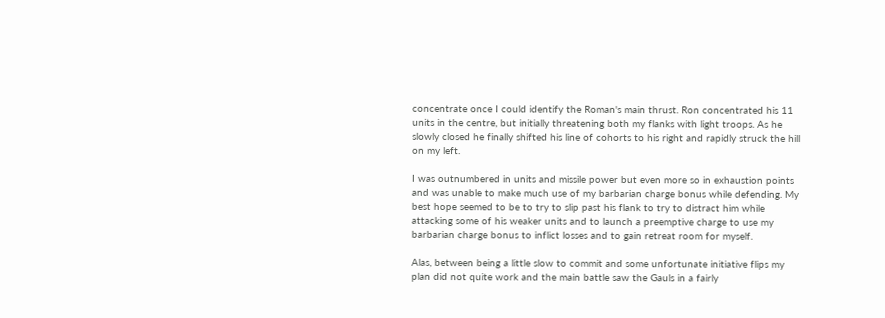concentrate once I could identify the Roman's main thrust. Ron concentrated his 11 units in the centre, but initially threatening both my flanks with light troops. As he slowly closed he finally shifted his line of cohorts to his right and rapidly struck the hill on my left.

I was outnumbered in units and missile power but even more so in exhaustion points and was unable to make much use of my barbarian charge bonus while defending. My best hope seemed to be to try to slip past his flank to try to distract him while attacking some of his weaker units and to launch a preemptive charge to use my barbarian charge bonus to inflict losses and to gain retreat room for myself.

Alas, between being a little slow to commit and some unfortunate initiative flips my plan did not quite work and the main battle saw the Gauls in a fairly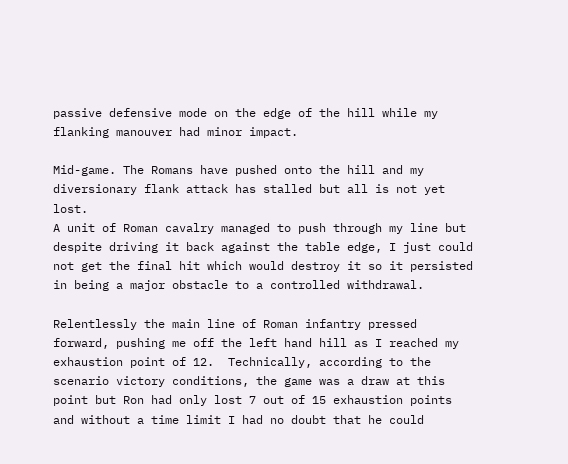passive defensive mode on the edge of the hill while my flanking manouver had minor impact.

Mid-game. The Romans have pushed onto the hill and my diversionary flank attack has stalled but all is not yet lost.
A unit of Roman cavalry managed to push through my line but despite driving it back against the table edge, I just could not get the final hit which would destroy it so it persisted in being a major obstacle to a controlled withdrawal.

Relentlessly the main line of Roman infantry pressed forward, pushing me off the left hand hill as I reached my exhaustion point of 12.  Technically, according to the scenario victory conditions, the game was a draw at this point but Ron had only lost 7 out of 15 exhaustion points  and without a time limit I had no doubt that he could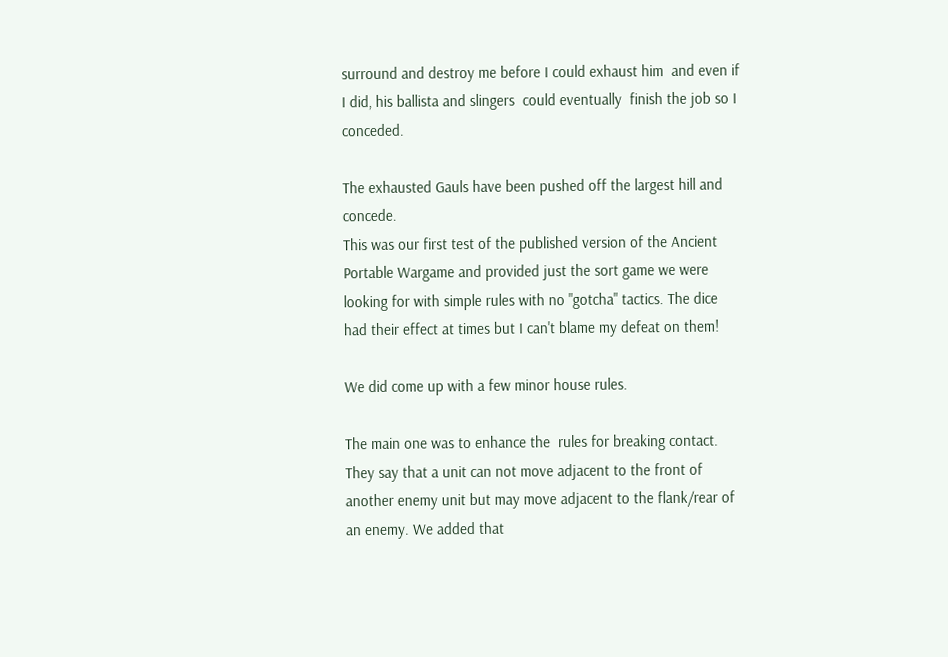surround and destroy me before I could exhaust him  and even if I did, his ballista and slingers  could eventually  finish the job so I conceded.

The exhausted Gauls have been pushed off the largest hill and concede.
This was our first test of the published version of the Ancient Portable Wargame and provided just the sort game we were looking for with simple rules with no "gotcha" tactics. The dice had their effect at times but I can't blame my defeat on them!

We did come up with a few minor house rules.

The main one was to enhance the  rules for breaking contact. They say that a unit can not move adjacent to the front of another enemy unit but may move adjacent to the flank/rear of an enemy. We added that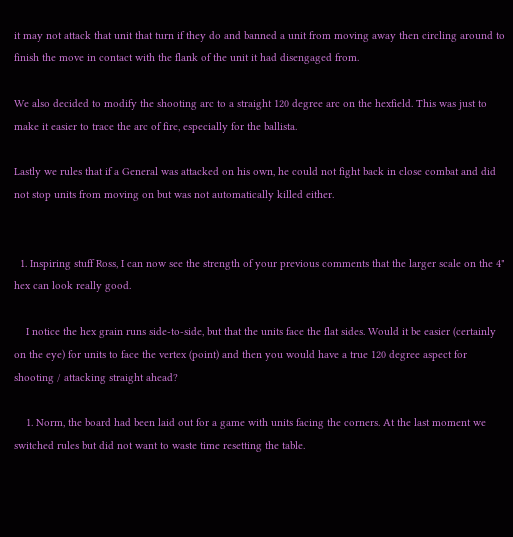it may not attack that unit that turn if they do and banned a unit from moving away then circling around to finish the move in contact with the flank of the unit it had disengaged from.

We also decided to modify the shooting arc to a straight 120 degree arc on the hexfield. This was just to make it easier to trace the arc of fire, especially for the ballista.

Lastly we rules that if a General was attacked on his own, he could not fight back in close combat and did not stop units from moving on but was not automatically killed either.


  1. Inspiring stuff Ross, I can now see the strength of your previous comments that the larger scale on the 4" hex can look really good.

    I notice the hex grain runs side-to-side, but that the units face the flat sides. Would it be easier (certainly on the eye) for units to face the vertex (point) and then you would have a true 120 degree aspect for shooting / attacking straight ahead?

    1. Norm, the board had been laid out for a game with units facing the corners. At the last moment we switched rules but did not want to waste time resetting the table.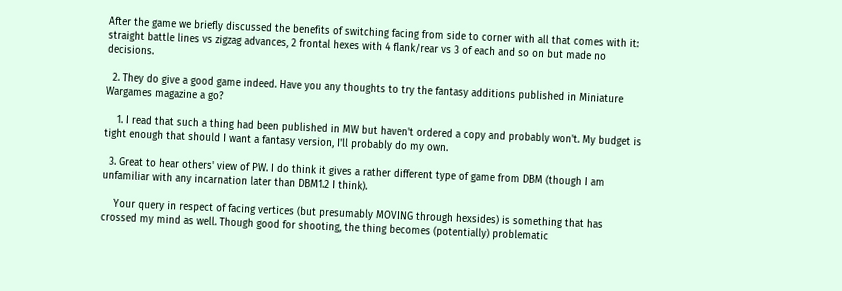After the game we briefly discussed the benefits of switching facing from side to corner with all that comes with it: straight battle lines vs zigzag advances, 2 frontal hexes with 4 flank/rear vs 3 of each and so on but made no decisions.

  2. They do give a good game indeed. Have you any thoughts to try the fantasy additions published in Miniature Wargames magazine a go?

    1. I read that such a thing had been published in MW but haven't ordered a copy and probably won't. My budget is tight enough that should I want a fantasy version, I'll probably do my own.

  3. Great to hear others' view of PW. I do think it gives a rather different type of game from DBM (though I am unfamiliar with any incarnation later than DBM1.2 I think).

    Your query in respect of facing vertices (but presumably MOVING through hexsides) is something that has crossed my mind as well. Though good for shooting, the thing becomes (potentially) problematic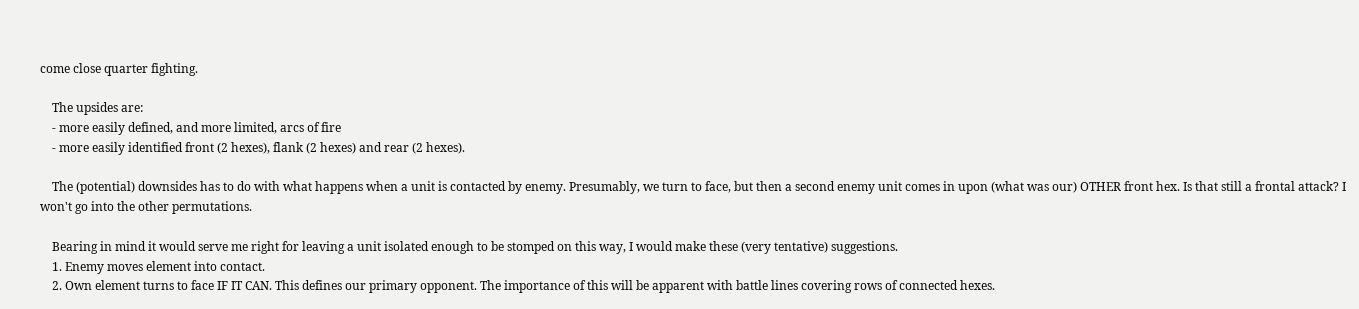come close quarter fighting.

    The upsides are:
    - more easily defined, and more limited, arcs of fire
    - more easily identified front (2 hexes), flank (2 hexes) and rear (2 hexes).

    The (potential) downsides has to do with what happens when a unit is contacted by enemy. Presumably, we turn to face, but then a second enemy unit comes in upon (what was our) OTHER front hex. Is that still a frontal attack? I won't go into the other permutations.

    Bearing in mind it would serve me right for leaving a unit isolated enough to be stomped on this way, I would make these (very tentative) suggestions.
    1. Enemy moves element into contact.
    2. Own element turns to face IF IT CAN. This defines our primary opponent. The importance of this will be apparent with battle lines covering rows of connected hexes.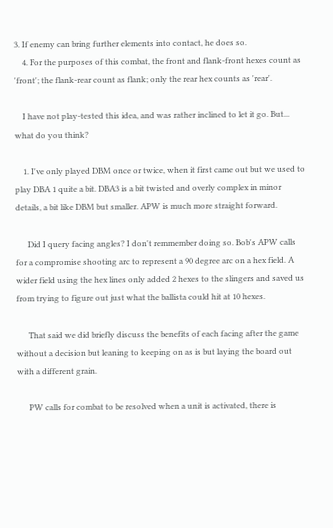3. If enemy can bring further elements into contact, he does so.
    4. For the purposes of this combat, the front and flank-front hexes count as 'front'; the flank-rear count as flank; only the rear hex counts as 'rear'.

    I have not play-tested this idea, and was rather inclined to let it go. But... what do you think?

    1. I've only played DBM once or twice, when it first came out but we used to play DBA 1 quite a bit. DBA3 is a bit twisted and overly complex in minor details, a bit like DBM but smaller. APW is much more straight forward.

      Did I query facing angles? I don't remmember doing so. Bob's APW calls for a compromise shooting arc to represent a 90 degree arc on a hex field. A wider field using the hex lines only added 2 hexes to the slingers and saved us from trying to figure out just what the ballista could hit at 10 hexes.

      That said we did briefly discuss the benefits of each facing after the game without a decision but leaning to keeping on as is but laying the board out with a different grain.

      PW calls for combat to be resolved when a unit is activated, there is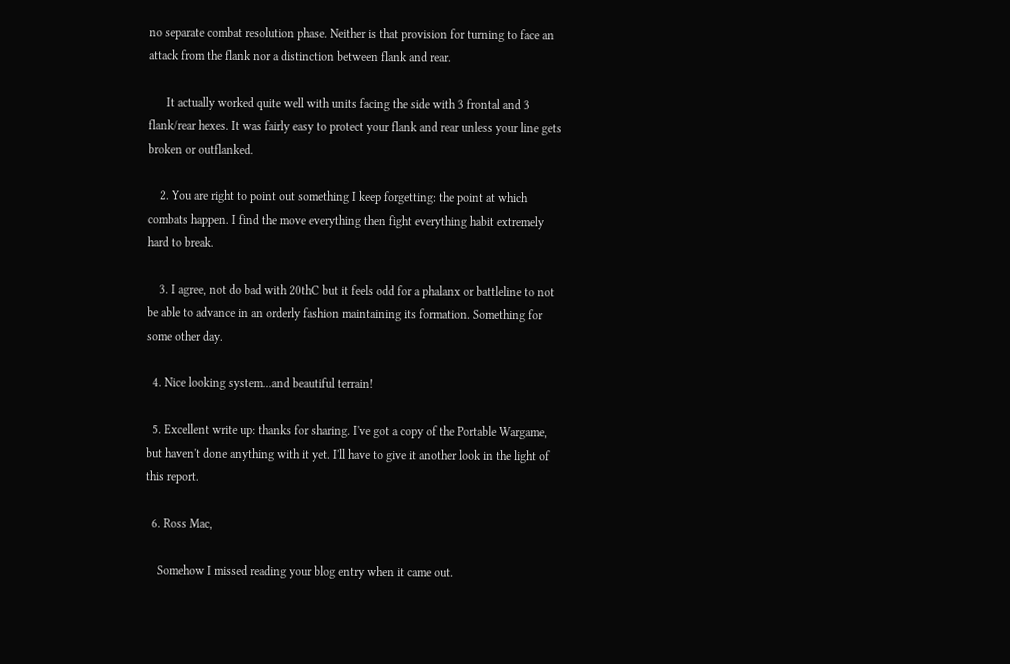no separate combat resolution phase. Neither is that provision for turning to face an attack from the flank nor a distinction between flank and rear.

      It actually worked quite well with units facing the side with 3 frontal and 3 flank/rear hexes. It was fairly easy to protect your flank and rear unless your line gets broken or outflanked.

    2. You are right to point out something I keep forgetting: the point at which combats happen. I find the move everything then fight everything habit extremely hard to break.

    3. I agree, not do bad with 20thC but it feels odd for a phalanx or battleline to not be able to advance in an orderly fashion maintaining its formation. Something for some other day.

  4. Nice looking system...and beautiful terrain!

  5. Excellent write up: thanks for sharing. I've got a copy of the Portable Wargame, but haven't done anything with it yet. I'll have to give it another look in the light of this report.

  6. Ross Mac,

    Somehow I missed reading your blog entry when it came out.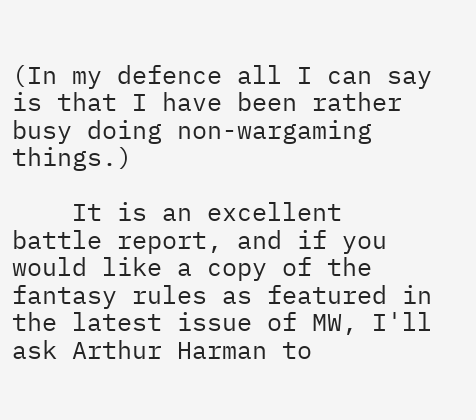(In my defence all I can say is that I have been rather busy doing non-wargaming things.)

    It is an excellent battle report, and if you would like a copy of the fantasy rules as featured in the latest issue of MW, I'll ask Arthur Harman to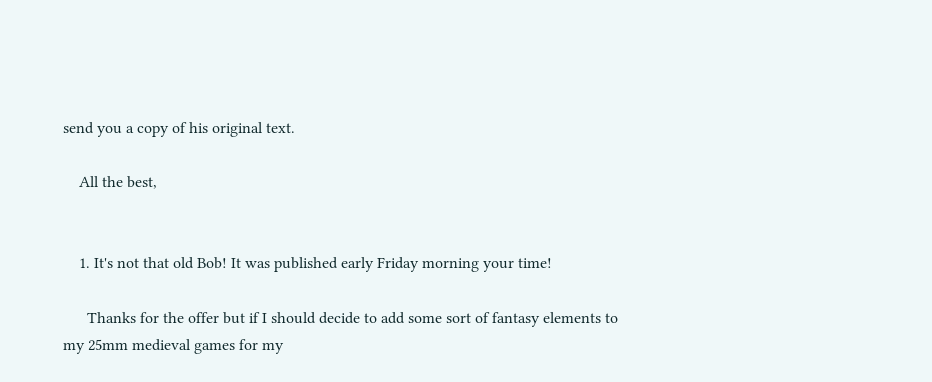send you a copy of his original text.

    All the best,


    1. It's not that old Bob! It was published early Friday morning your time!

      Thanks for the offer but if I should decide to add some sort of fantasy elements to my 25mm medieval games for my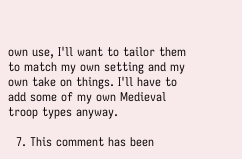own use, I'll want to tailor them to match my own setting and my own take on things. I'll have to add some of my own Medieval troop types anyway.

  7. This comment has been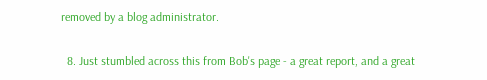removed by a blog administrator.

  8. Just stumbled across this from Bob's page - a great report, and a great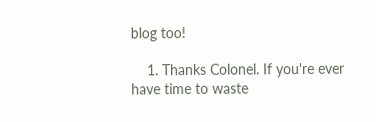blog too!

    1. Thanks Colonel. If you're ever have time to waste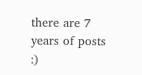there are 7 years of posts :)